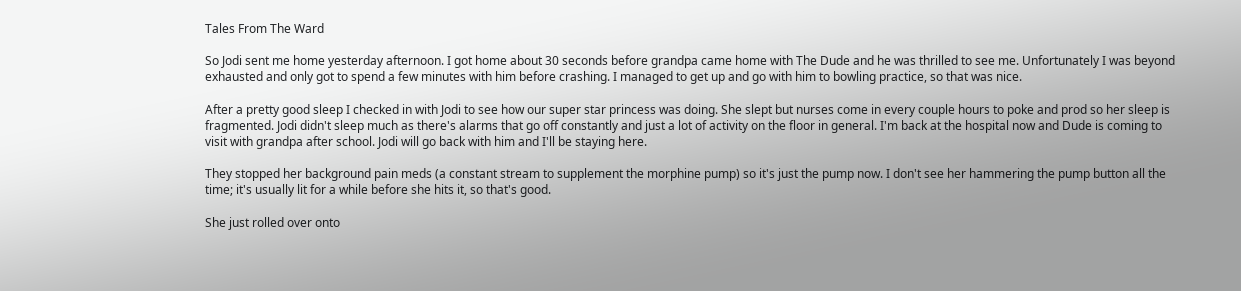Tales From The Ward

So Jodi sent me home yesterday afternoon. I got home about 30 seconds before grandpa came home with The Dude and he was thrilled to see me. Unfortunately I was beyond exhausted and only got to spend a few minutes with him before crashing. I managed to get up and go with him to bowling practice, so that was nice.

After a pretty good sleep I checked in with Jodi to see how our super star princess was doing. She slept but nurses come in every couple hours to poke and prod so her sleep is fragmented. Jodi didn't sleep much as there's alarms that go off constantly and just a lot of activity on the floor in general. I'm back at the hospital now and Dude is coming to visit with grandpa after school. Jodi will go back with him and I'll be staying here.

They stopped her background pain meds (a constant stream to supplement the morphine pump) so it's just the pump now. I don't see her hammering the pump button all the time; it's usually lit for a while before she hits it, so that's good.

She just rolled over onto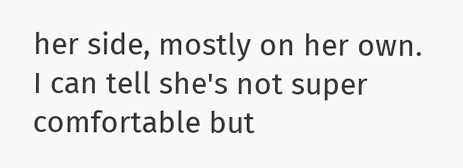her side, mostly on her own. I can tell she's not super comfortable but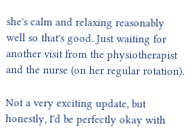she's calm and relaxing reasonably well so that's good. Just waiting for another visit from the physiotherapist and the nurse (on her regular rotation).

Not a very exciting update, but honestly, I'd be perfectly okay with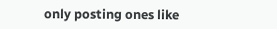only posting ones like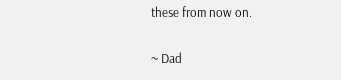these from now on.

~ Dad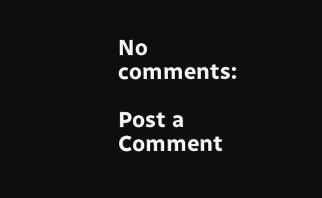No comments:

Post a Comment